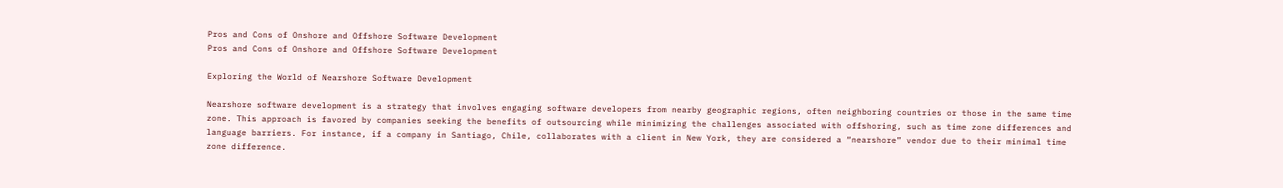Pros and Cons of Onshore and Offshore Software Development
Pros and Cons of Onshore and Offshore Software Development

Exploring the World of Nearshore Software Development

Nearshore software development is a strategy that involves engaging software developers from nearby geographic regions, often neighboring countries or those in the same time zone. This approach is favored by companies seeking the benefits of outsourcing while minimizing the challenges associated with offshoring, such as time zone differences and language barriers. For instance, if a company in Santiago, Chile, collaborates with a client in New York, they are considered a “nearshore” vendor due to their minimal time zone difference.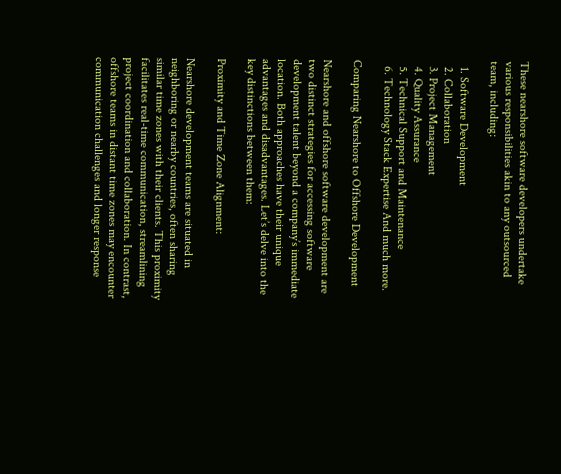These nearshore software developers undertake various responsibilities akin to any outsourced team, including:

  1. Software Development
  2. Collaboration
  3. Project Management
  4. Quality Assurance
  5. Technical Support and Maintenance
  6. Technology Stack Expertise And much more.

Comparing Nearshore to Offshore Development

Nearshore and offshore software development are two distinct strategies for accessing software development talent beyond a company’s immediate location. Both approaches have their unique advantages and disadvantages. Let’s delve into the key distinctions between them:

Proximity and Time Zone Alignment:

Nearshore development teams are situated in neighboring or nearby countries, often sharing similar time zones with their clients. This proximity facilitates real-time communication, streamlining project coordination and collaboration. In contrast, offshore teams in distant time zones may encounter communication challenges and longer response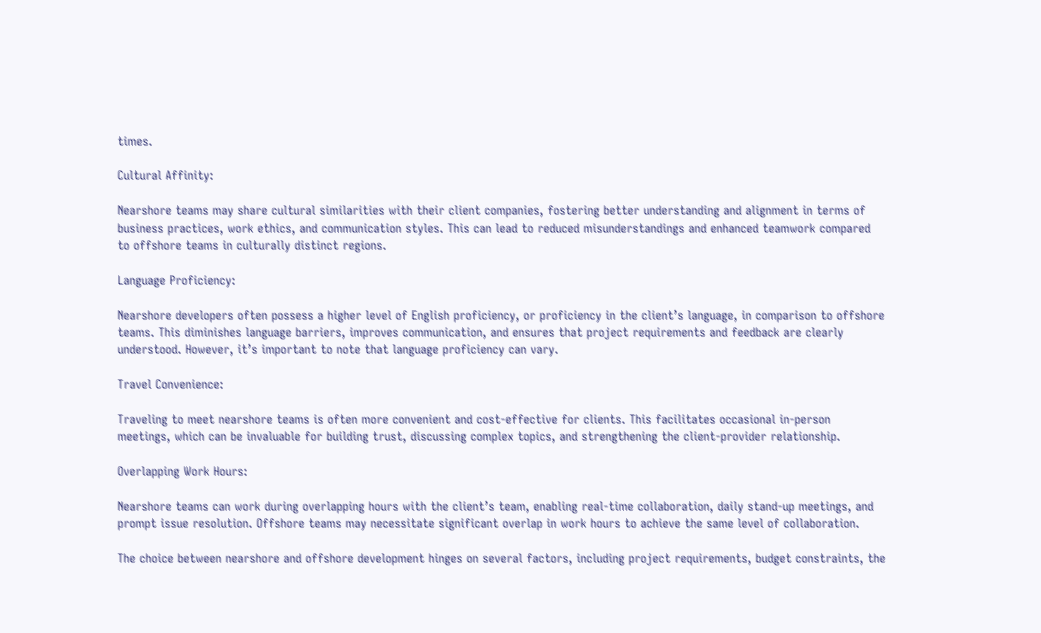times.

Cultural Affinity:

Nearshore teams may share cultural similarities with their client companies, fostering better understanding and alignment in terms of business practices, work ethics, and communication styles. This can lead to reduced misunderstandings and enhanced teamwork compared to offshore teams in culturally distinct regions.

Language Proficiency:

Nearshore developers often possess a higher level of English proficiency, or proficiency in the client’s language, in comparison to offshore teams. This diminishes language barriers, improves communication, and ensures that project requirements and feedback are clearly understood. However, it’s important to note that language proficiency can vary.

Travel Convenience:

Traveling to meet nearshore teams is often more convenient and cost-effective for clients. This facilitates occasional in-person meetings, which can be invaluable for building trust, discussing complex topics, and strengthening the client-provider relationship.

Overlapping Work Hours:

Nearshore teams can work during overlapping hours with the client’s team, enabling real-time collaboration, daily stand-up meetings, and prompt issue resolution. Offshore teams may necessitate significant overlap in work hours to achieve the same level of collaboration.

The choice between nearshore and offshore development hinges on several factors, including project requirements, budget constraints, the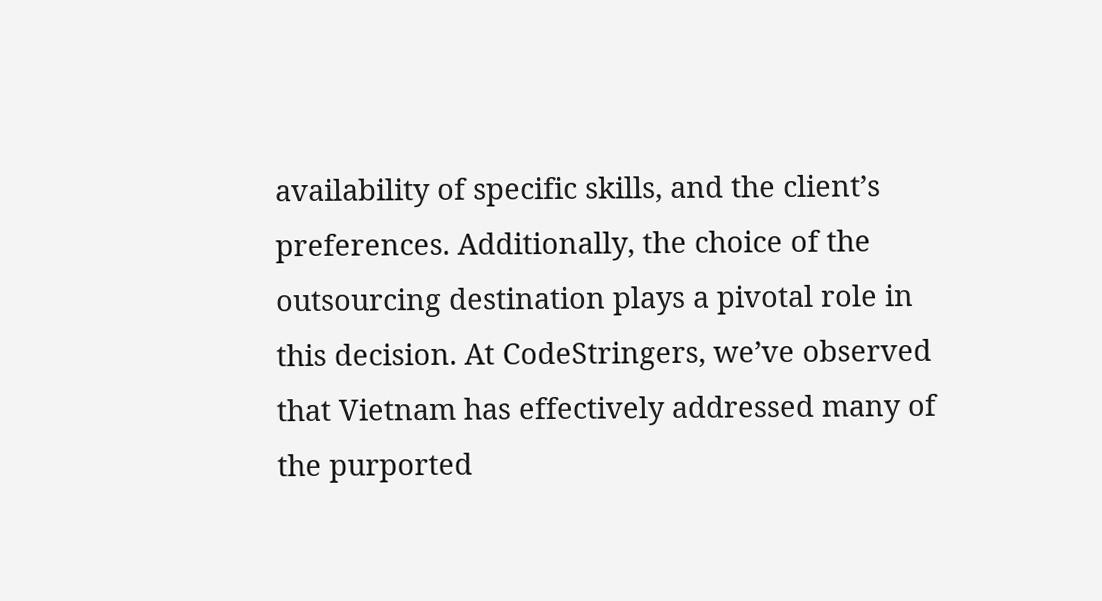availability of specific skills, and the client’s preferences. Additionally, the choice of the outsourcing destination plays a pivotal role in this decision. At CodeStringers, we’ve observed that Vietnam has effectively addressed many of the purported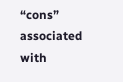“cons” associated with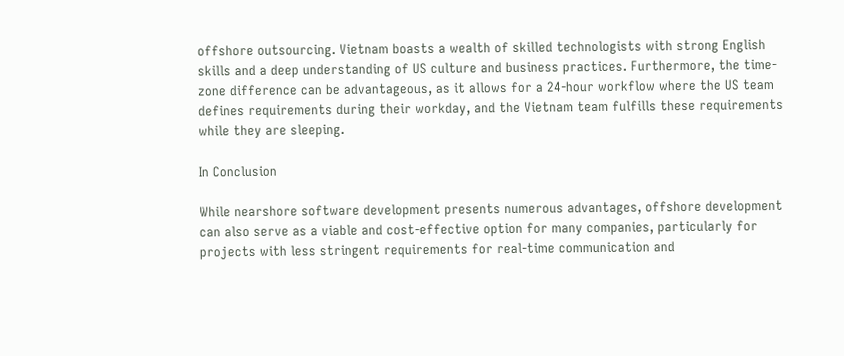offshore outsourcing. Vietnam boasts a wealth of skilled technologists with strong English skills and a deep understanding of US culture and business practices. Furthermore, the time-zone difference can be advantageous, as it allows for a 24-hour workflow where the US team defines requirements during their workday, and the Vietnam team fulfills these requirements while they are sleeping.

In Conclusion

While nearshore software development presents numerous advantages, offshore development can also serve as a viable and cost-effective option for many companies, particularly for projects with less stringent requirements for real-time communication and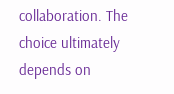collaboration. The choice ultimately depends on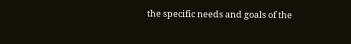the specific needs and goals of the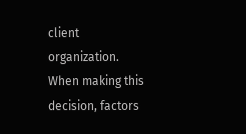client organization. When making this decision, factors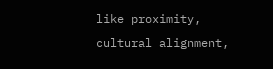like proximity, cultural alignment,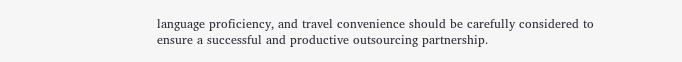language proficiency, and travel convenience should be carefully considered to ensure a successful and productive outsourcing partnership.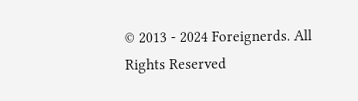© 2013 - 2024 Foreignerds. All Rights Reserved